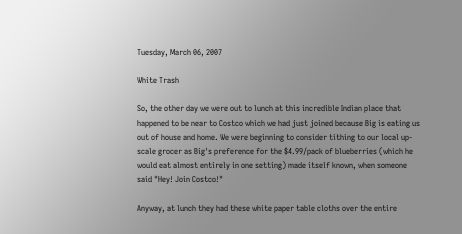Tuesday, March 06, 2007

White Trash

So, the other day we were out to lunch at this incredible Indian place that happened to be near to Costco which we had just joined because Big is eating us out of house and home. We were beginning to consider tithing to our local up-scale grocer as Big's preference for the $4.99/pack of blueberries (which he would eat almost entirely in one setting) made itself known, when someone said "Hey! Join Costco!"

Anyway, at lunch they had these white paper table cloths over the entire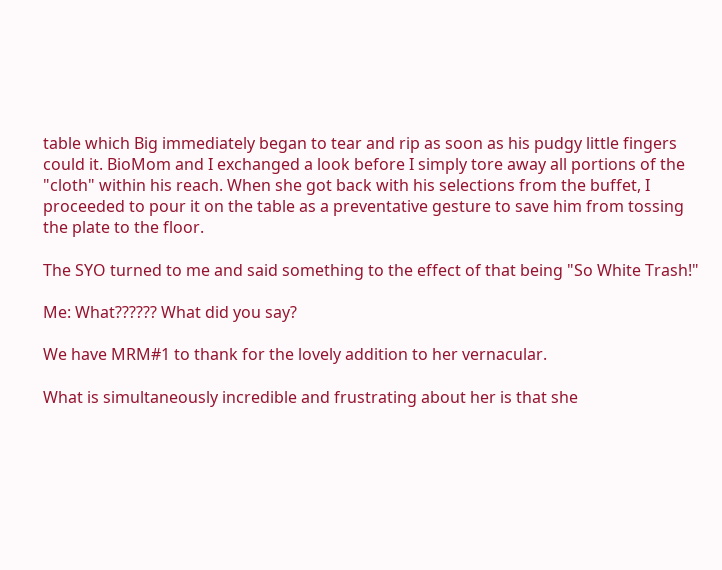table which Big immediately began to tear and rip as soon as his pudgy little fingers could it. BioMom and I exchanged a look before I simply tore away all portions of the "cloth" within his reach. When she got back with his selections from the buffet, I proceeded to pour it on the table as a preventative gesture to save him from tossing the plate to the floor.

The SYO turned to me and said something to the effect of that being "So White Trash!"

Me: What?????? What did you say?

We have MRM#1 to thank for the lovely addition to her vernacular.

What is simultaneously incredible and frustrating about her is that she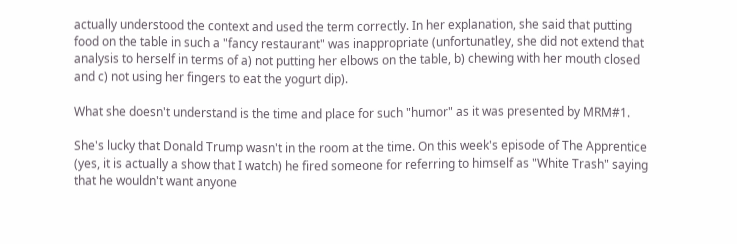actually understood the context and used the term correctly. In her explanation, she said that putting food on the table in such a "fancy restaurant" was inappropriate (unfortunatley, she did not extend that analysis to herself in terms of a) not putting her elbows on the table, b) chewing with her mouth closed and c) not using her fingers to eat the yogurt dip).

What she doesn't understand is the time and place for such "humor" as it was presented by MRM#1.

She's lucky that Donald Trump wasn't in the room at the time. On this week's episode of The Apprentice (yes, it is actually a show that I watch) he fired someone for referring to himself as "White Trash" saying that he wouldn't want anyone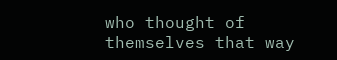who thought of themselves that way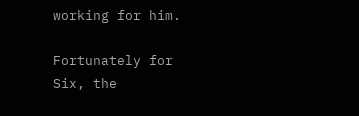working for him.

Fortunately for Six, the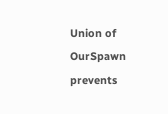Union of OurSpawn prevents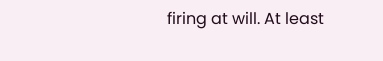firing at will. At least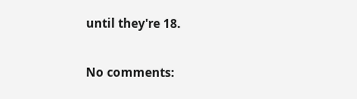until they're 18.

No comments: